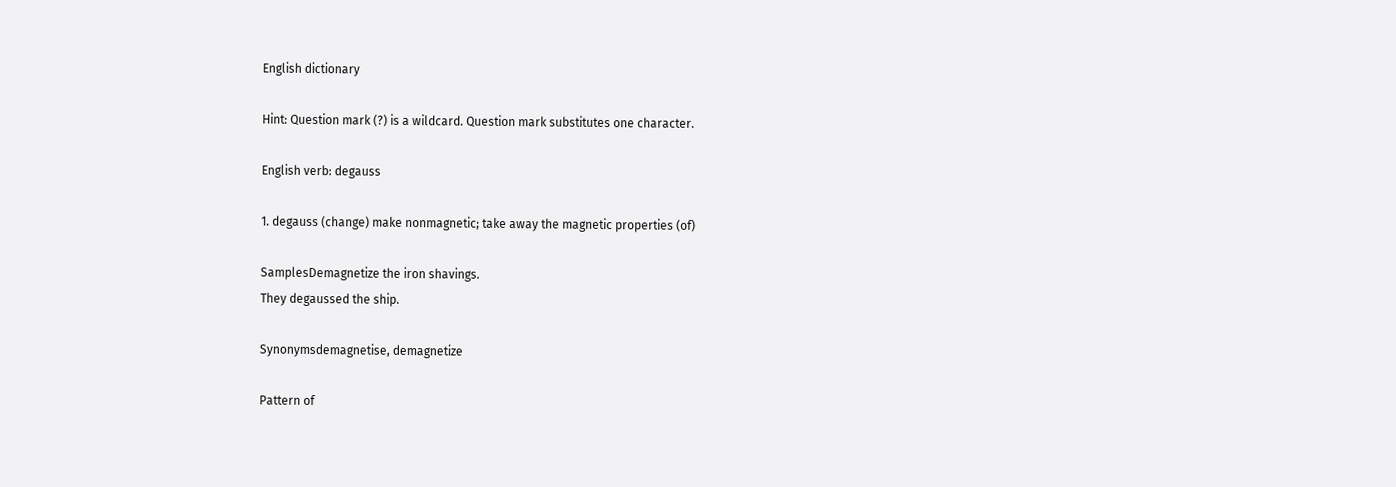English dictionary

Hint: Question mark (?) is a wildcard. Question mark substitutes one character.

English verb: degauss

1. degauss (change) make nonmagnetic; take away the magnetic properties (of)

SamplesDemagnetize the iron shavings.
They degaussed the ship.

Synonymsdemagnetise, demagnetize

Pattern of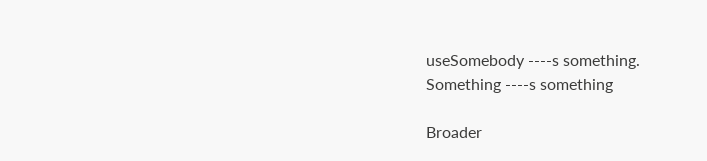useSomebody ----s something.
Something ----s something

Broader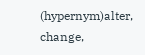(hypernym)alter, change,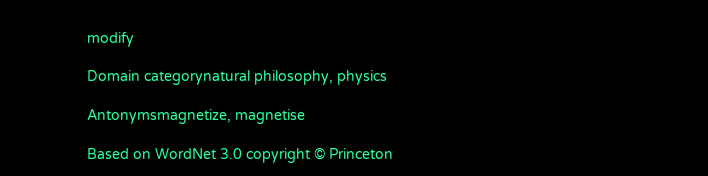modify

Domain categorynatural philosophy, physics

Antonymsmagnetize, magnetise

Based on WordNet 3.0 copyright © Princeton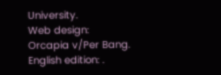University.
Web design: Orcapia v/Per Bang. English edition: .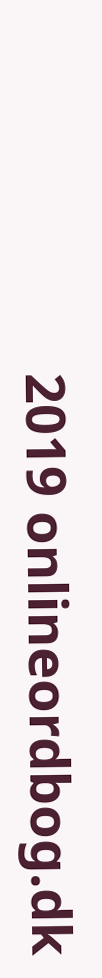2019 onlineordbog.dk